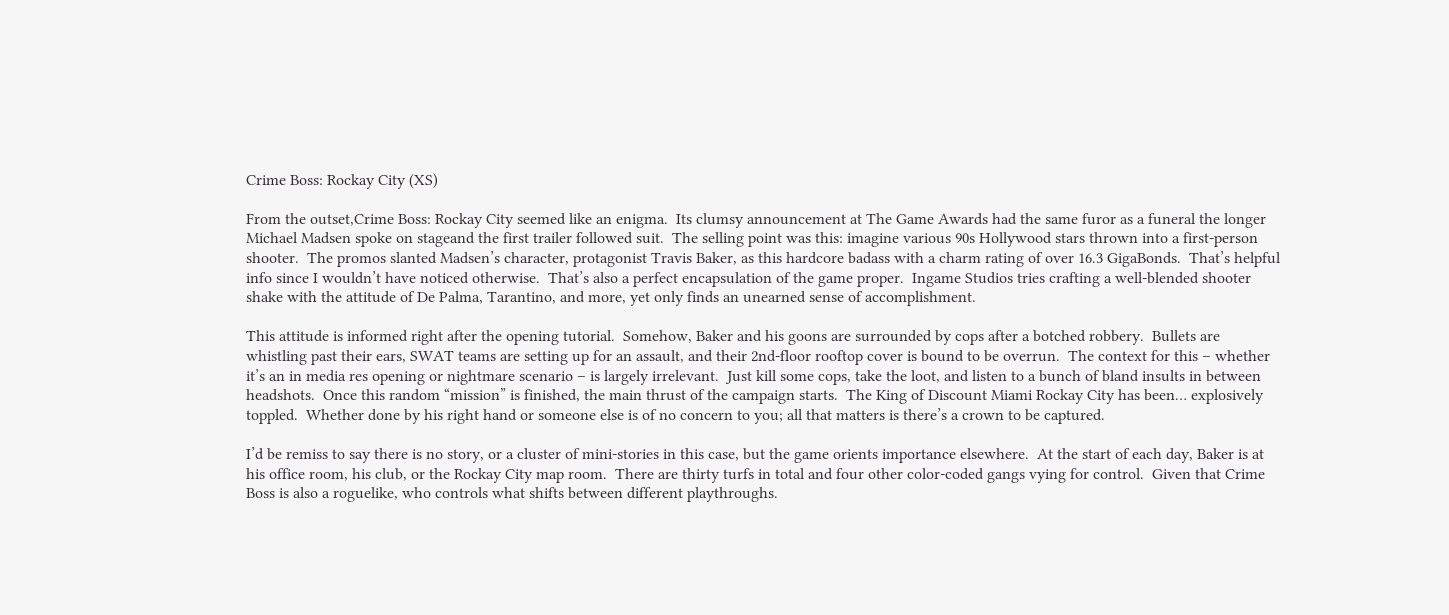Crime Boss: Rockay City (XS)

From the outset,Crime Boss: Rockay City seemed like an enigma.  Its clumsy announcement at The Game Awards had the same furor as a funeral the longer Michael Madsen spoke on stageand the first trailer followed suit.  The selling point was this: imagine various 90s Hollywood stars thrown into a first-person shooter.  The promos slanted Madsen’s character, protagonist Travis Baker, as this hardcore badass with a charm rating of over 16.3 GigaBonds.  That’s helpful info since I wouldn’t have noticed otherwise.  That’s also a perfect encapsulation of the game proper.  Ingame Studios tries crafting a well-blended shooter shake with the attitude of De Palma, Tarantino, and more, yet only finds an unearned sense of accomplishment.

This attitude is informed right after the opening tutorial.  Somehow, Baker and his goons are surrounded by cops after a botched robbery.  Bullets are whistling past their ears, SWAT teams are setting up for an assault, and their 2nd-floor rooftop cover is bound to be overrun.  The context for this – whether it’s an in media res opening or nightmare scenario – is largely irrelevant.  Just kill some cops, take the loot, and listen to a bunch of bland insults in between headshots.  Once this random “mission” is finished, the main thrust of the campaign starts.  The King of Discount Miami Rockay City has been… explosively toppled.  Whether done by his right hand or someone else is of no concern to you; all that matters is there’s a crown to be captured.

I’d be remiss to say there is no story, or a cluster of mini-stories in this case, but the game orients importance elsewhere.  At the start of each day, Baker is at his office room, his club, or the Rockay City map room.  There are thirty turfs in total and four other color-coded gangs vying for control.  Given that Crime Boss is also a roguelike, who controls what shifts between different playthroughs.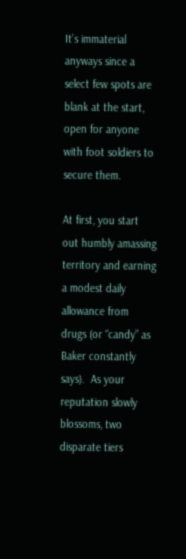It’s immaterial anyways since a select few spots are blank at the start, open for anyone with foot soldiers to secure them.

At first, you start out humbly amassing territory and earning a modest daily allowance from drugs (or “candy” as Baker constantly says).  As your reputation slowly blossoms, two disparate tiers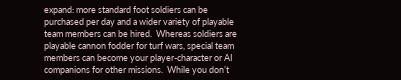expand: more standard foot soldiers can be purchased per day and a wider variety of playable team members can be hired.  Whereas soldiers are playable cannon fodder for turf wars, special team members can become your player-character or AI companions for other missions.  While you don’t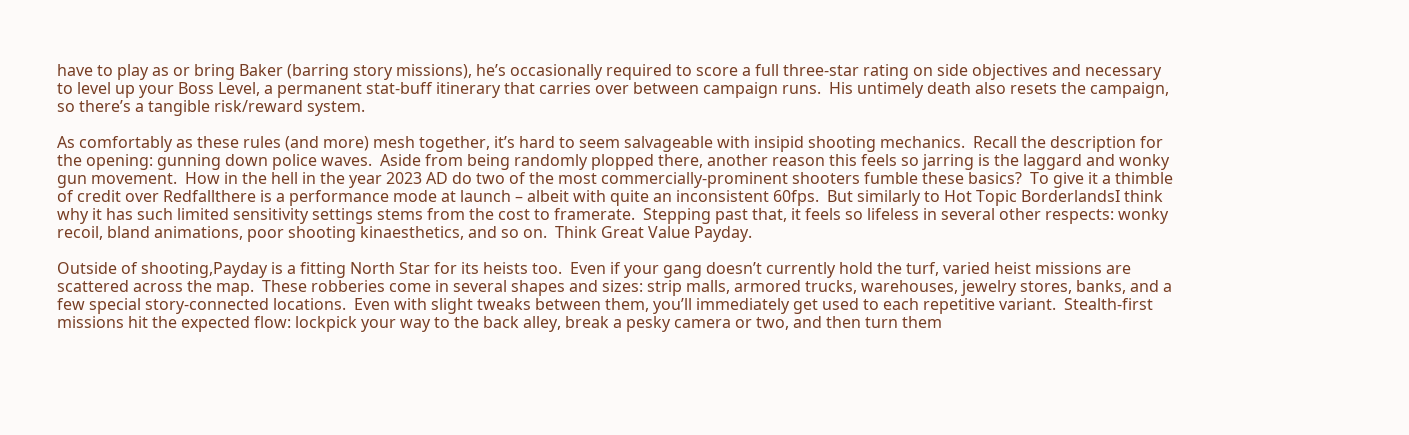have to play as or bring Baker (barring story missions), he’s occasionally required to score a full three-star rating on side objectives and necessary to level up your Boss Level, a permanent stat-buff itinerary that carries over between campaign runs.  His untimely death also resets the campaign, so there’s a tangible risk/reward system.

As comfortably as these rules (and more) mesh together, it’s hard to seem salvageable with insipid shooting mechanics.  Recall the description for the opening: gunning down police waves.  Aside from being randomly plopped there, another reason this feels so jarring is the laggard and wonky gun movement.  How in the hell in the year 2023 AD do two of the most commercially-prominent shooters fumble these basics?  To give it a thimble of credit over Redfallthere is a performance mode at launch – albeit with quite an inconsistent 60fps.  But similarly to Hot Topic BorderlandsI think why it has such limited sensitivity settings stems from the cost to framerate.  Stepping past that, it feels so lifeless in several other respects: wonky recoil, bland animations, poor shooting kinaesthetics, and so on.  Think Great Value Payday.

Outside of shooting,Payday is a fitting North Star for its heists too.  Even if your gang doesn’t currently hold the turf, varied heist missions are scattered across the map.  These robberies come in several shapes and sizes: strip malls, armored trucks, warehouses, jewelry stores, banks, and a few special story-connected locations.  Even with slight tweaks between them, you’ll immediately get used to each repetitive variant.  Stealth-first missions hit the expected flow: lockpick your way to the back alley, break a pesky camera or two, and then turn them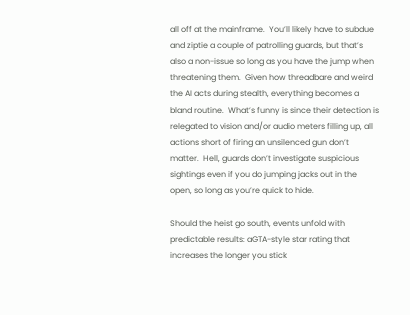all off at the mainframe.  You’ll likely have to subdue and ziptie a couple of patrolling guards, but that’s also a non-issue so long as you have the jump when threatening them.  Given how threadbare and weird the AI acts during stealth, everything becomes a bland routine.  What’s funny is since their detection is relegated to vision and/or audio meters filling up, all actions short of firing an unsilenced gun don’t matter.  Hell, guards don’t investigate suspicious sightings even if you do jumping jacks out in the open, so long as you’re quick to hide.

Should the heist go south, events unfold with predictable results: aGTA-style star rating that increases the longer you stick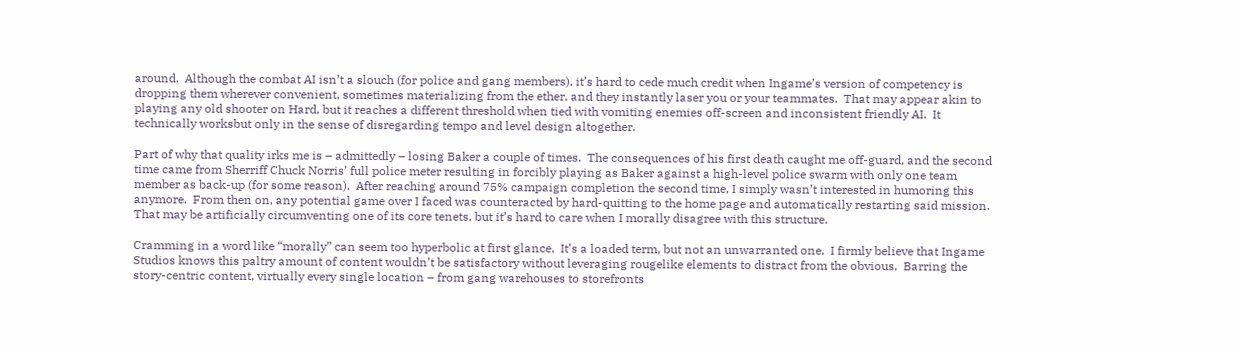around.  Although the combat AI isn’t a slouch (for police and gang members), it’s hard to cede much credit when Ingame’s version of competency is dropping them wherever convenient, sometimes materializing from the ether, and they instantly laser you or your teammates.  That may appear akin to playing any old shooter on Hard, but it reaches a different threshold when tied with vomiting enemies off-screen and inconsistent friendly AI.  It technically worksbut only in the sense of disregarding tempo and level design altogether.

Part of why that quality irks me is – admittedly – losing Baker a couple of times.  The consequences of his first death caught me off-guard, and the second time came from Sherriff Chuck Norris’ full police meter resulting in forcibly playing as Baker against a high-level police swarm with only one team member as back-up (for some reason).  After reaching around 75% campaign completion the second time, I simply wasn’t interested in humoring this anymore.  From then on, any potential game over I faced was counteracted by hard-quitting to the home page and automatically restarting said mission.  That may be artificially circumventing one of its core tenets, but it’s hard to care when I morally disagree with this structure.

Cramming in a word like “morally” can seem too hyperbolic at first glance.  It’s a loaded term, but not an unwarranted one.  I firmly believe that Ingame Studios knows this paltry amount of content wouldn’t be satisfactory without leveraging rougelike elements to distract from the obvious.  Barring the story-centric content, virtually every single location – from gang warehouses to storefronts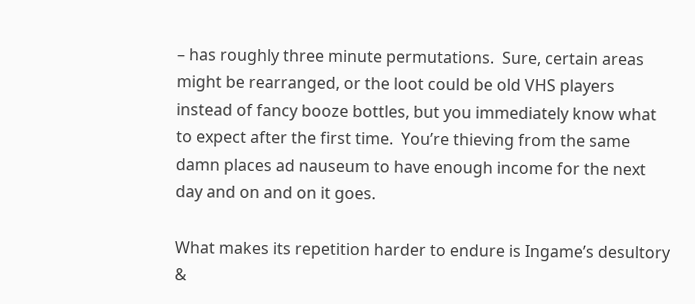– has roughly three minute permutations.  Sure, certain areas might be rearranged, or the loot could be old VHS players instead of fancy booze bottles, but you immediately know what to expect after the first time.  You’re thieving from the same damn places ad nauseum to have enough income for the next day and on and on it goes.

What makes its repetition harder to endure is Ingame’s desultory &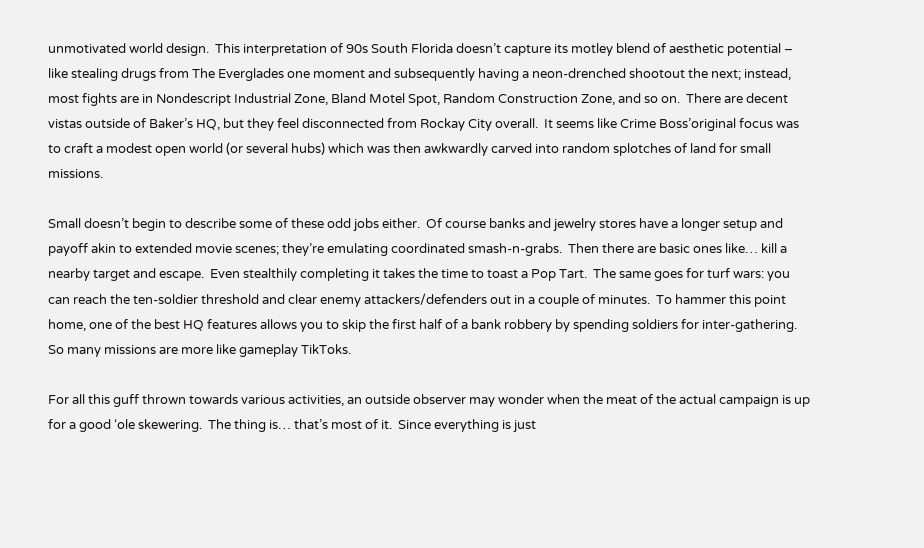unmotivated world design.  This interpretation of 90s South Florida doesn’t capture its motley blend of aesthetic potential – like stealing drugs from The Everglades one moment and subsequently having a neon-drenched shootout the next; instead, most fights are in Nondescript Industrial Zone, Bland Motel Spot, Random Construction Zone, and so on.  There are decent vistas outside of Baker’s HQ, but they feel disconnected from Rockay City overall.  It seems like Crime Boss’original focus was to craft a modest open world (or several hubs) which was then awkwardly carved into random splotches of land for small missions.

Small doesn’t begin to describe some of these odd jobs either.  Of course banks and jewelry stores have a longer setup and payoff akin to extended movie scenes; they’re emulating coordinated smash-n-grabs.  Then there are basic ones like… kill a nearby target and escape.  Even stealthily completing it takes the time to toast a Pop Tart.  The same goes for turf wars: you can reach the ten-soldier threshold and clear enemy attackers/defenders out in a couple of minutes.  To hammer this point home, one of the best HQ features allows you to skip the first half of a bank robbery by spending soldiers for inter-gathering.  So many missions are more like gameplay TikToks.

For all this guff thrown towards various activities, an outside observer may wonder when the meat of the actual campaign is up for a good ‘ole skewering.  The thing is… that’s most of it.  Since everything is just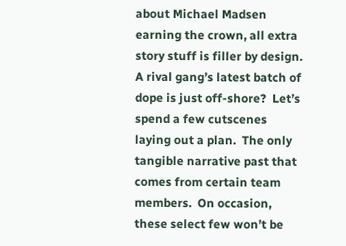about Michael Madsen earning the crown, all extra story stuff is filler by design.  A rival gang’s latest batch of dope is just off-shore?  Let’s spend a few cutscenes laying out a plan.  The only tangible narrative past that comes from certain team members.  On occasion, these select few won’t be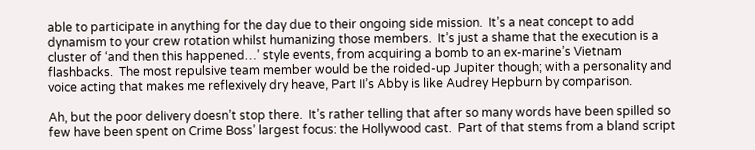able to participate in anything for the day due to their ongoing side mission.  It’s a neat concept to add dynamism to your crew rotation whilst humanizing those members.  It’s just a shame that the execution is a cluster of ‘and then this happened…’ style events, from acquiring a bomb to an ex-marine’s Vietnam flashbacks.  The most repulsive team member would be the roided-up Jupiter though; with a personality and voice acting that makes me reflexively dry heave, Part II’s Abby is like Audrey Hepburn by comparison.

Ah, but the poor delivery doesn’t stop there.  It’s rather telling that after so many words have been spilled so few have been spent on Crime Boss’ largest focus: the Hollywood cast.  Part of that stems from a bland script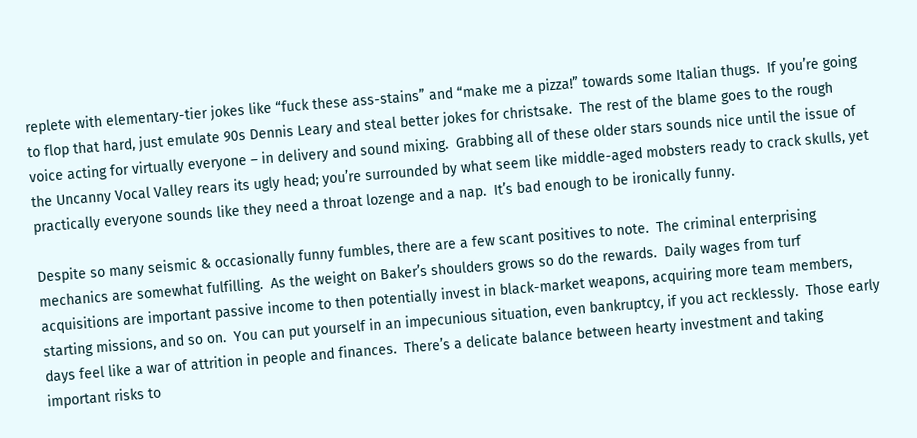replete with elementary-tier jokes like “fuck these ass-stains” and “make me a pizza!” towards some Italian thugs.  If you’re going to flop that hard, just emulate 90s Dennis Leary and steal better jokes for christsake.  The rest of the blame goes to the rough voice acting for virtually everyone – in delivery and sound mixing.  Grabbing all of these older stars sounds nice until the issue of the Uncanny Vocal Valley rears its ugly head; you’re surrounded by what seem like middle-aged mobsters ready to crack skulls, yet practically everyone sounds like they need a throat lozenge and a nap.  It’s bad enough to be ironically funny.

Despite so many seismic & occasionally funny fumbles, there are a few scant positives to note.  The criminal enterprising mechanics are somewhat fulfilling.  As the weight on Baker’s shoulders grows so do the rewards.  Daily wages from turf acquisitions are important passive income to then potentially invest in black-market weapons, acquiring more team members, starting missions, and so on.  You can put yourself in an impecunious situation, even bankruptcy, if you act recklessly.  Those early days feel like a war of attrition in people and finances.  There’s a delicate balance between hearty investment and taking important risks to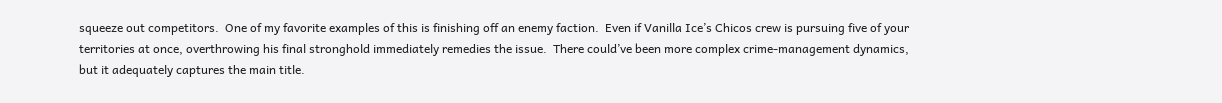squeeze out competitors.  One of my favorite examples of this is finishing off an enemy faction.  Even if Vanilla Ice’s Chicos crew is pursuing five of your territories at once, overthrowing his final stronghold immediately remedies the issue.  There could’ve been more complex crime-management dynamics, but it adequately captures the main title.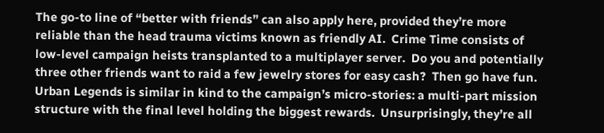The go-to line of “better with friends” can also apply here, provided they’re more reliable than the head trauma victims known as friendly AI.  Crime Time consists of low-level campaign heists transplanted to a multiplayer server.  Do you and potentially three other friends want to raid a few jewelry stores for easy cash?  Then go have fun.  Urban Legends is similar in kind to the campaign’s micro-stories: a multi-part mission structure with the final level holding the biggest rewards.  Unsurprisingly, they’re all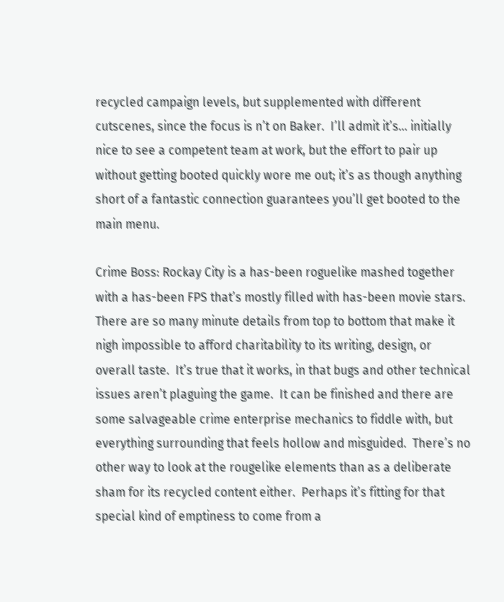recycled campaign levels, but supplemented with different cutscenes, since the focus is n’t on Baker.  I’ll admit it’s… initially nice to see a competent team at work, but the effort to pair up without getting booted quickly wore me out; it’s as though anything short of a fantastic connection guarantees you’ll get booted to the main menu.

Crime Boss: Rockay City is a has-been roguelike mashed together with a has-been FPS that’s mostly filled with has-been movie stars.  There are so many minute details from top to bottom that make it nigh impossible to afford charitability to its writing, design, or overall taste.  It’s true that it works, in that bugs and other technical issues aren’t plaguing the game.  It can be finished and there are some salvageable crime enterprise mechanics to fiddle with, but everything surrounding that feels hollow and misguided.  There’s no other way to look at the rougelike elements than as a deliberate sham for its recycled content either.  Perhaps it’s fitting for that special kind of emptiness to come from a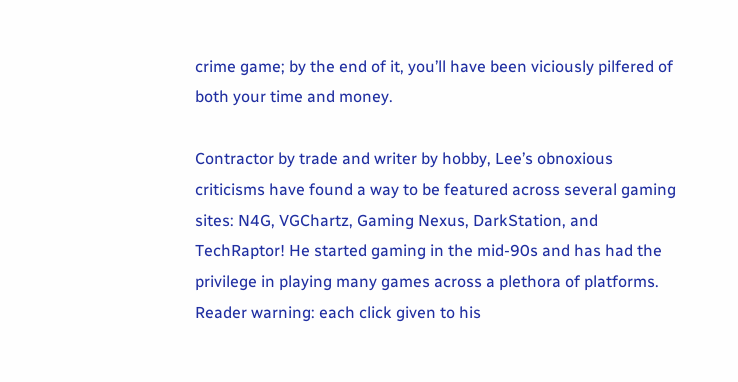crime game; by the end of it, you’ll have been viciously pilfered of both your time and money.

Contractor by trade and writer by hobby, Lee’s obnoxious criticisms have found a way to be featured across several gaming sites: N4G, VGChartz, Gaming Nexus, DarkStation, and TechRaptor! He started gaming in the mid-90s and has had the privilege in playing many games across a plethora of platforms. Reader warning: each click given to his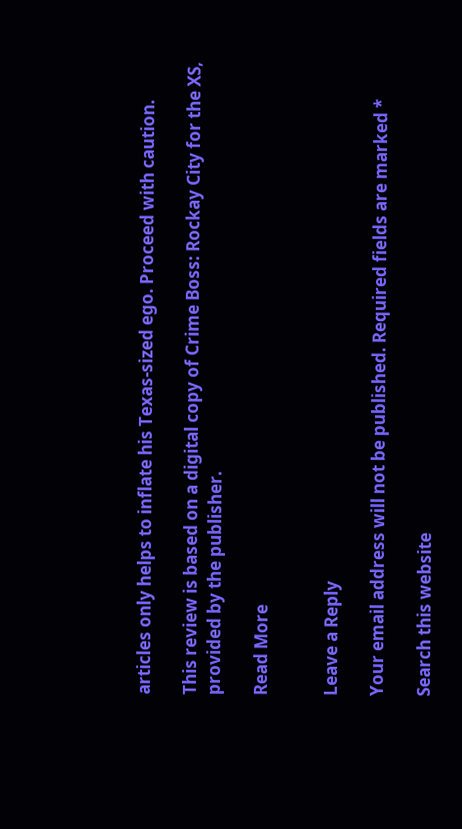articles only helps to inflate his Texas-sized ego. Proceed with caution.

This review is based on a digital copy of Crime Boss: Rockay City for the XS, provided by the publisher.

Read More


Leave a Reply

Your email address will not be published. Required fields are marked *

Search this website